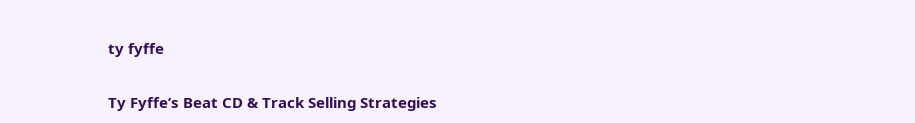ty fyffe

Ty Fyffe’s Beat CD & Track Selling Strategies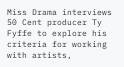Miss Drama interviews 50 Cent producer Ty Fyffe to explore his criteria for working with artists,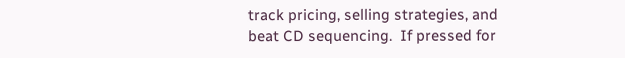track pricing, selling strategies, and beat CD sequencing.  If pressed for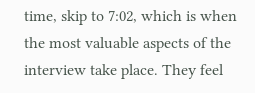time, skip to 7:02, which is when the most valuable aspects of the interview take place. They feel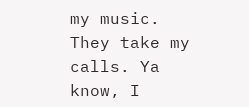my music.  They take my calls. Ya know, I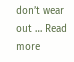don’t wear out … Read more